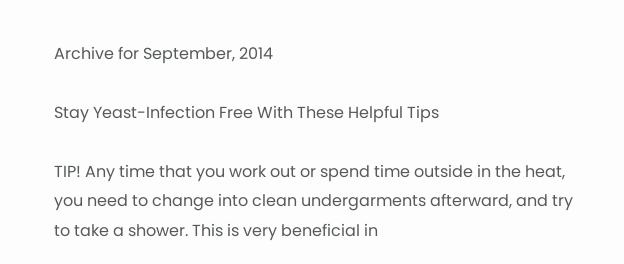Archive for September, 2014

Stay Yeast-Infection Free With These Helpful Tips

TIP! Any time that you work out or spend time outside in the heat, you need to change into clean undergarments afterward, and try to take a shower. This is very beneficial in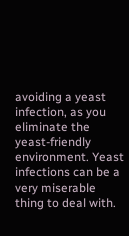avoiding a yeast infection, as you eliminate the yeast-friendly environment. Yeast infections can be a very miserable thing to deal with.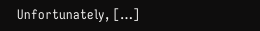Unfortunately, […]